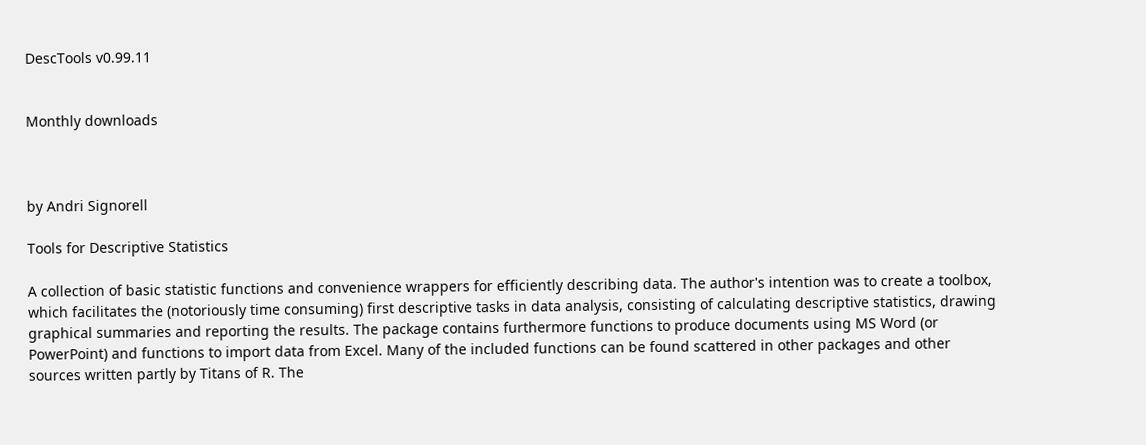DescTools v0.99.11


Monthly downloads



by Andri Signorell

Tools for Descriptive Statistics

A collection of basic statistic functions and convenience wrappers for efficiently describing data. The author's intention was to create a toolbox, which facilitates the (notoriously time consuming) first descriptive tasks in data analysis, consisting of calculating descriptive statistics, drawing graphical summaries and reporting the results. The package contains furthermore functions to produce documents using MS Word (or PowerPoint) and functions to import data from Excel. Many of the included functions can be found scattered in other packages and other sources written partly by Titans of R. The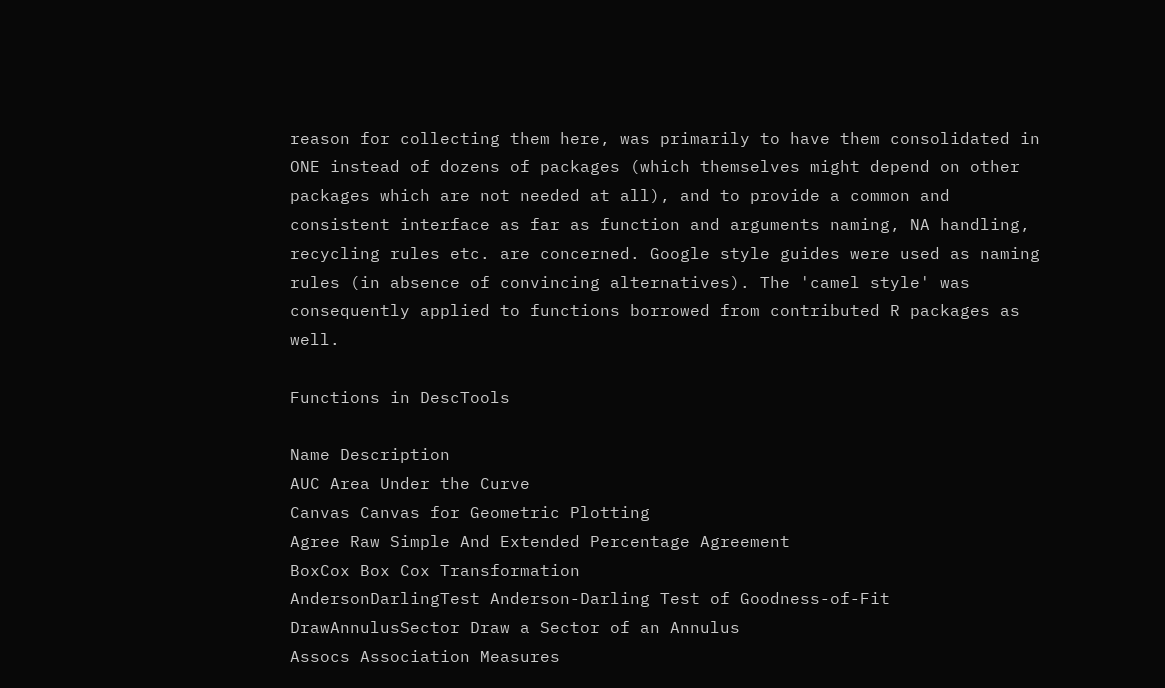reason for collecting them here, was primarily to have them consolidated in ONE instead of dozens of packages (which themselves might depend on other packages which are not needed at all), and to provide a common and consistent interface as far as function and arguments naming, NA handling, recycling rules etc. are concerned. Google style guides were used as naming rules (in absence of convincing alternatives). The 'camel style' was consequently applied to functions borrowed from contributed R packages as well.

Functions in DescTools

Name Description
AUC Area Under the Curve
Canvas Canvas for Geometric Plotting
Agree Raw Simple And Extended Percentage Agreement
BoxCox Box Cox Transformation
AndersonDarlingTest Anderson-Darling Test of Goodness-of-Fit
DrawAnnulusSector Draw a Sector of an Annulus
Assocs Association Measures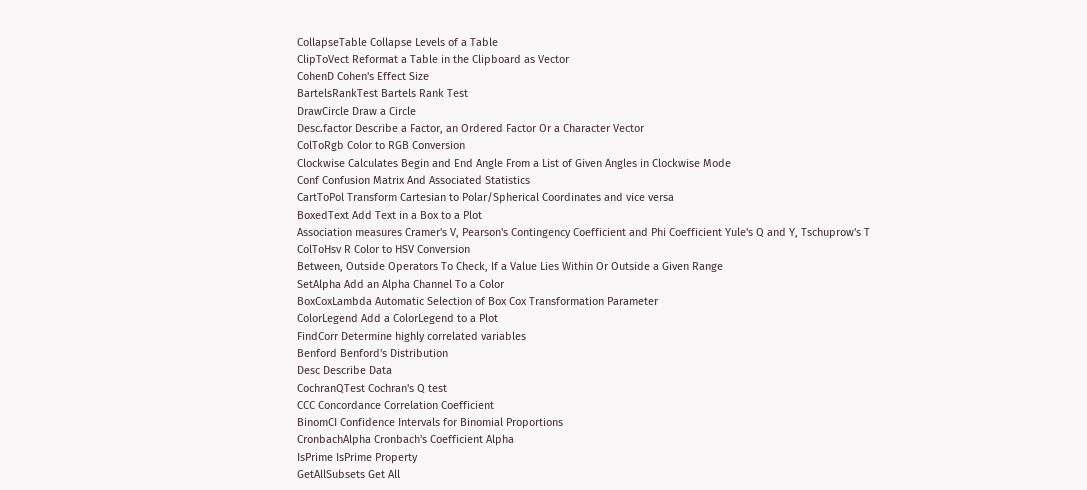CollapseTable Collapse Levels of a Table
ClipToVect Reformat a Table in the Clipboard as Vector
CohenD Cohen's Effect Size
BartelsRankTest Bartels Rank Test
DrawCircle Draw a Circle
Desc.factor Describe a Factor, an Ordered Factor Or a Character Vector
ColToRgb Color to RGB Conversion
Clockwise Calculates Begin and End Angle From a List of Given Angles in Clockwise Mode
Conf Confusion Matrix And Associated Statistics
CartToPol Transform Cartesian to Polar/Spherical Coordinates and vice versa
BoxedText Add Text in a Box to a Plot
Association measures Cramer's V, Pearson's Contingency Coefficient and Phi Coefficient Yule's Q and Y, Tschuprow's T
ColToHsv R Color to HSV Conversion
Between, Outside Operators To Check, If a Value Lies Within Or Outside a Given Range
SetAlpha Add an Alpha Channel To a Color
BoxCoxLambda Automatic Selection of Box Cox Transformation Parameter
ColorLegend Add a ColorLegend to a Plot
FindCorr Determine highly correlated variables
Benford Benford's Distribution
Desc Describe Data
CochranQTest Cochran's Q test
CCC Concordance Correlation Coefficient
BinomCI Confidence Intervals for Binomial Proportions
CronbachAlpha Cronbach's Coefficient Alpha
IsPrime IsPrime Property
GetAllSubsets Get All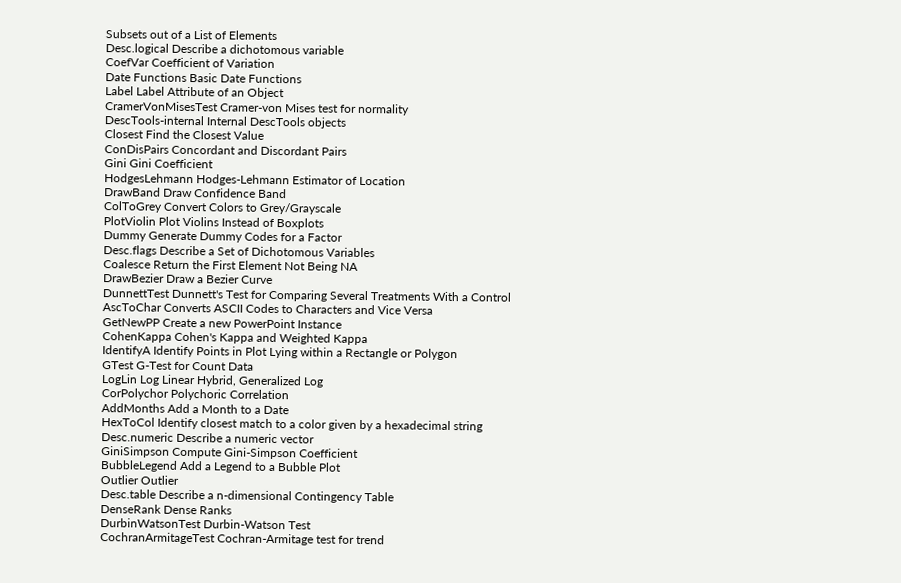Subsets out of a List of Elements
Desc.logical Describe a dichotomous variable
CoefVar Coefficient of Variation
Date Functions Basic Date Functions
Label Label Attribute of an Object
CramerVonMisesTest Cramer-von Mises test for normality
DescTools-internal Internal DescTools objects
Closest Find the Closest Value
ConDisPairs Concordant and Discordant Pairs
Gini Gini Coefficient
HodgesLehmann Hodges-Lehmann Estimator of Location
DrawBand Draw Confidence Band
ColToGrey Convert Colors to Grey/Grayscale
PlotViolin Plot Violins Instead of Boxplots
Dummy Generate Dummy Codes for a Factor
Desc.flags Describe a Set of Dichotomous Variables
Coalesce Return the First Element Not Being NA
DrawBezier Draw a Bezier Curve
DunnettTest Dunnett's Test for Comparing Several Treatments With a Control
AscToChar Converts ASCII Codes to Characters and Vice Versa
GetNewPP Create a new PowerPoint Instance
CohenKappa Cohen's Kappa and Weighted Kappa
IdentifyA Identify Points in Plot Lying within a Rectangle or Polygon
GTest G-Test for Count Data
LogLin Log Linear Hybrid, Generalized Log
CorPolychor Polychoric Correlation
AddMonths Add a Month to a Date
HexToCol Identify closest match to a color given by a hexadecimal string
Desc.numeric Describe a numeric vector
GiniSimpson Compute Gini-Simpson Coefficient
BubbleLegend Add a Legend to a Bubble Plot
Outlier Outlier
Desc.table Describe a n-dimensional Contingency Table
DenseRank Dense Ranks
DurbinWatsonTest Durbin-Watson Test
CochranArmitageTest Cochran-Armitage test for trend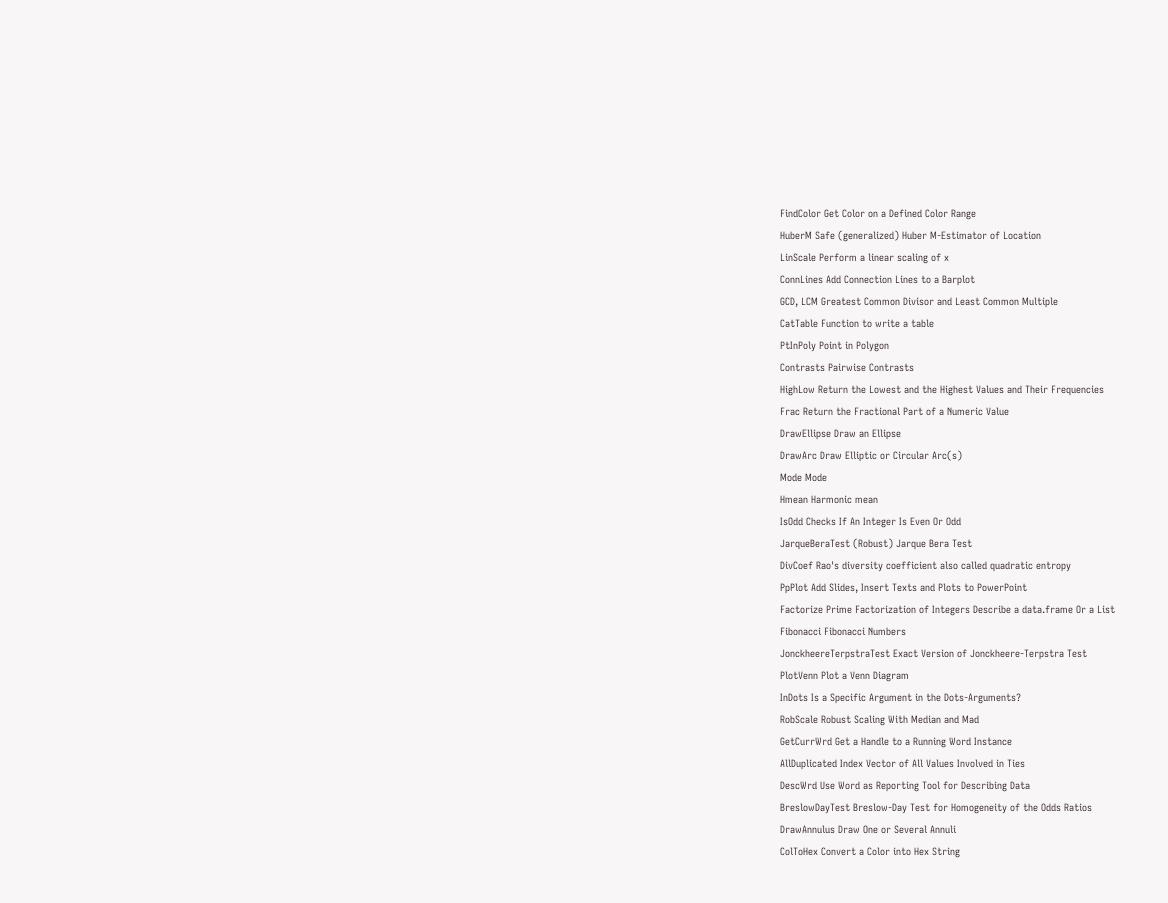FindColor Get Color on a Defined Color Range
HuberM Safe (generalized) Huber M-Estimator of Location
LinScale Perform a linear scaling of x
ConnLines Add Connection Lines to a Barplot
GCD, LCM Greatest Common Divisor and Least Common Multiple
CatTable Function to write a table
PtInPoly Point in Polygon
Contrasts Pairwise Contrasts
HighLow Return the Lowest and the Highest Values and Their Frequencies
Frac Return the Fractional Part of a Numeric Value
DrawEllipse Draw an Ellipse
DrawArc Draw Elliptic or Circular Arc(s)
Mode Mode
Hmean Harmonic mean
IsOdd Checks If An Integer Is Even Or Odd
JarqueBeraTest (Robust) Jarque Bera Test
DivCoef Rao's diversity coefficient also called quadratic entropy
PpPlot Add Slides, Insert Texts and Plots to PowerPoint
Factorize Prime Factorization of Integers Describe a data.frame Or a List
Fibonacci Fibonacci Numbers
JonckheereTerpstraTest Exact Version of Jonckheere-Terpstra Test
PlotVenn Plot a Venn Diagram
InDots Is a Specific Argument in the Dots-Arguments?
RobScale Robust Scaling With Median and Mad
GetCurrWrd Get a Handle to a Running Word Instance
AllDuplicated Index Vector of All Values Involved in Ties
DescWrd Use Word as Reporting Tool for Describing Data
BreslowDayTest Breslow-Day Test for Homogeneity of the Odds Ratios
DrawAnnulus Draw One or Several Annuli
ColToHex Convert a Color into Hex String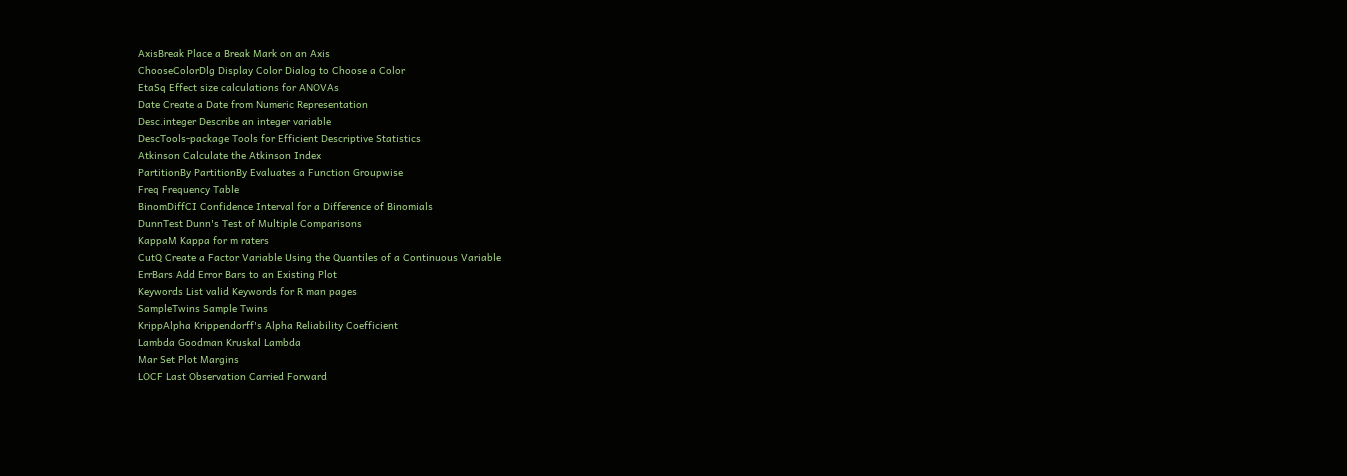AxisBreak Place a Break Mark on an Axis
ChooseColorDlg Display Color Dialog to Choose a Color
EtaSq Effect size calculations for ANOVAs
Date Create a Date from Numeric Representation
Desc.integer Describe an integer variable
DescTools-package Tools for Efficient Descriptive Statistics
Atkinson Calculate the Atkinson Index
PartitionBy PartitionBy Evaluates a Function Groupwise
Freq Frequency Table
BinomDiffCI Confidence Interval for a Difference of Binomials
DunnTest Dunn's Test of Multiple Comparisons
KappaM Kappa for m raters
CutQ Create a Factor Variable Using the Quantiles of a Continuous Variable
ErrBars Add Error Bars to an Existing Plot
Keywords List valid Keywords for R man pages
SampleTwins Sample Twins
KrippAlpha Krippendorff's Alpha Reliability Coefficient
Lambda Goodman Kruskal Lambda
Mar Set Plot Margins
LOCF Last Observation Carried Forward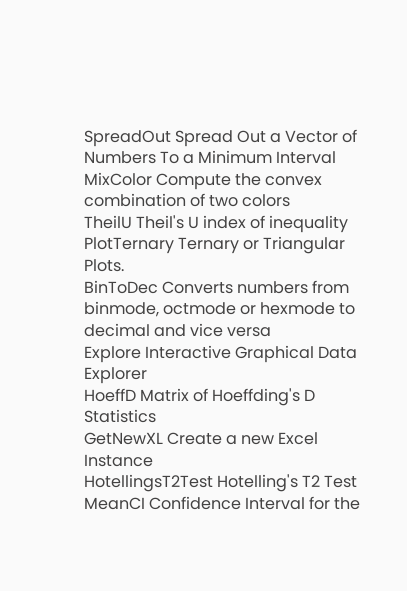SpreadOut Spread Out a Vector of Numbers To a Minimum Interval
MixColor Compute the convex combination of two colors
TheilU Theil's U index of inequality
PlotTernary Ternary or Triangular Plots.
BinToDec Converts numbers from binmode, octmode or hexmode to decimal and vice versa
Explore Interactive Graphical Data Explorer
HoeffD Matrix of Hoeffding's D Statistics
GetNewXL Create a new Excel Instance
HotellingsT2Test Hotelling's T2 Test
MeanCI Confidence Interval for the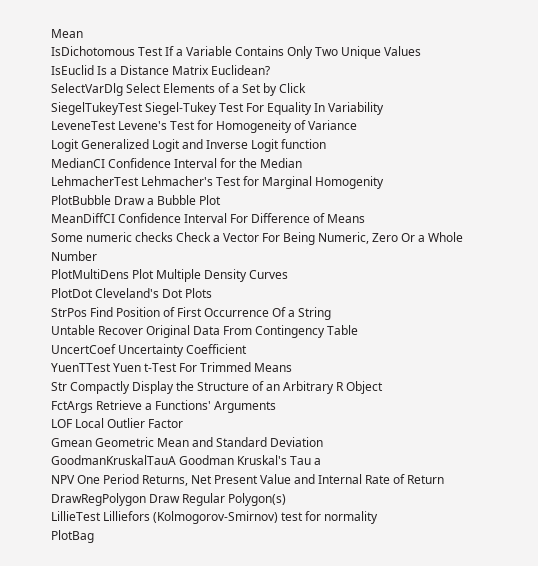Mean
IsDichotomous Test If a Variable Contains Only Two Unique Values
IsEuclid Is a Distance Matrix Euclidean?
SelectVarDlg Select Elements of a Set by Click
SiegelTukeyTest Siegel-Tukey Test For Equality In Variability
LeveneTest Levene's Test for Homogeneity of Variance
Logit Generalized Logit and Inverse Logit function
MedianCI Confidence Interval for the Median
LehmacherTest Lehmacher's Test for Marginal Homogenity
PlotBubble Draw a Bubble Plot
MeanDiffCI Confidence Interval For Difference of Means
Some numeric checks Check a Vector For Being Numeric, Zero Or a Whole Number
PlotMultiDens Plot Multiple Density Curves
PlotDot Cleveland's Dot Plots
StrPos Find Position of First Occurrence Of a String
Untable Recover Original Data From Contingency Table
UncertCoef Uncertainty Coefficient
YuenTTest Yuen t-Test For Trimmed Means
Str Compactly Display the Structure of an Arbitrary R Object
FctArgs Retrieve a Functions' Arguments
LOF Local Outlier Factor
Gmean Geometric Mean and Standard Deviation
GoodmanKruskalTauA Goodman Kruskal's Tau a
NPV One Period Returns, Net Present Value and Internal Rate of Return
DrawRegPolygon Draw Regular Polygon(s)
LillieTest Lilliefors (Kolmogorov-Smirnov) test for normality
PlotBag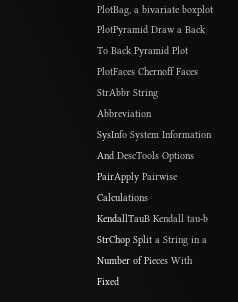PlotBag, a bivariate boxplot
PlotPyramid Draw a Back To Back Pyramid Plot
PlotFaces Chernoff Faces
StrAbbr String Abbreviation
SysInfo System Information And DescTools Options
PairApply Pairwise Calculations
KendallTauB Kendall tau-b
StrChop Split a String in a Number of Pieces With Fixed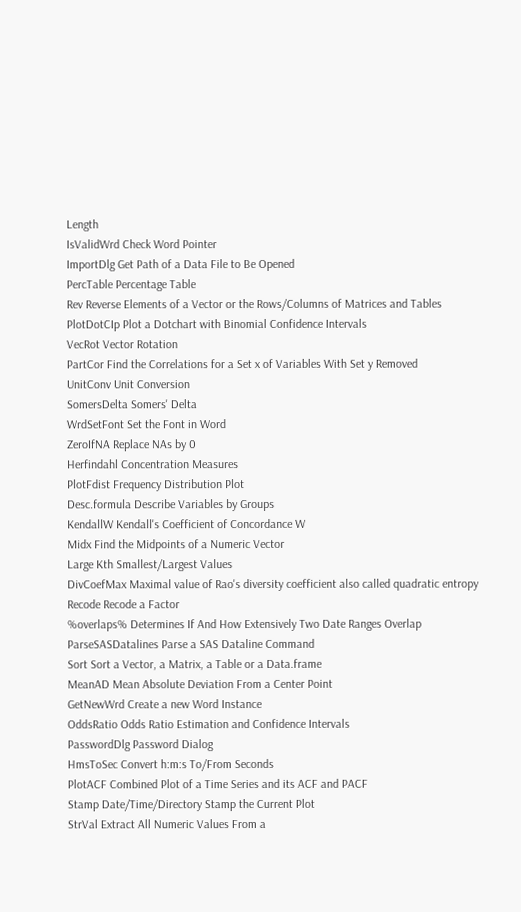Length
IsValidWrd Check Word Pointer
ImportDlg Get Path of a Data File to Be Opened
PercTable Percentage Table
Rev Reverse Elements of a Vector or the Rows/Columns of Matrices and Tables
PlotDotCIp Plot a Dotchart with Binomial Confidence Intervals
VecRot Vector Rotation
PartCor Find the Correlations for a Set x of Variables With Set y Removed
UnitConv Unit Conversion
SomersDelta Somers' Delta
WrdSetFont Set the Font in Word
ZeroIfNA Replace NAs by 0
Herfindahl Concentration Measures
PlotFdist Frequency Distribution Plot
Desc.formula Describe Variables by Groups
KendallW Kendall's Coefficient of Concordance W
Midx Find the Midpoints of a Numeric Vector
Large Kth Smallest/Largest Values
DivCoefMax Maximal value of Rao's diversity coefficient also called quadratic entropy
Recode Recode a Factor
%overlaps% Determines If And How Extensively Two Date Ranges Overlap
ParseSASDatalines Parse a SAS Dataline Command
Sort Sort a Vector, a Matrix, a Table or a Data.frame
MeanAD Mean Absolute Deviation From a Center Point
GetNewWrd Create a new Word Instance
OddsRatio Odds Ratio Estimation and Confidence Intervals
PasswordDlg Password Dialog
HmsToSec Convert h:m:s To/From Seconds
PlotACF Combined Plot of a Time Series and its ACF and PACF
Stamp Date/Time/Directory Stamp the Current Plot
StrVal Extract All Numeric Values From a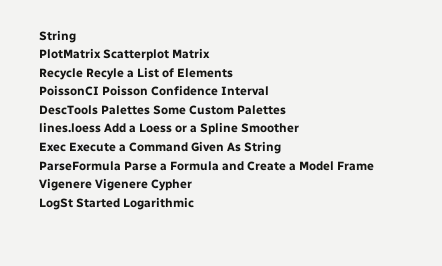String
PlotMatrix Scatterplot Matrix
Recycle Recyle a List of Elements
PoissonCI Poisson Confidence Interval
DescTools Palettes Some Custom Palettes
lines.loess Add a Loess or a Spline Smoother
Exec Execute a Command Given As String
ParseFormula Parse a Formula and Create a Model Frame
Vigenere Vigenere Cypher
LogSt Started Logarithmic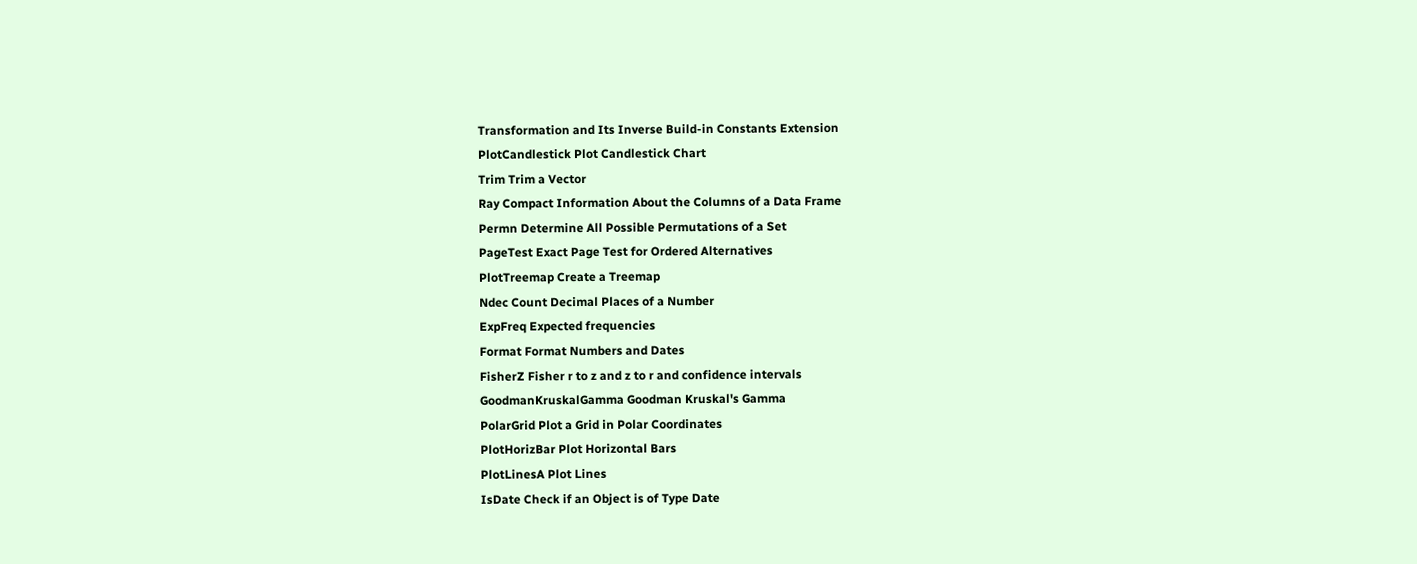Transformation and Its Inverse Build-in Constants Extension
PlotCandlestick Plot Candlestick Chart
Trim Trim a Vector
Ray Compact Information About the Columns of a Data Frame
Permn Determine All Possible Permutations of a Set
PageTest Exact Page Test for Ordered Alternatives
PlotTreemap Create a Treemap
Ndec Count Decimal Places of a Number
ExpFreq Expected frequencies
Format Format Numbers and Dates
FisherZ Fisher r to z and z to r and confidence intervals
GoodmanKruskalGamma Goodman Kruskal's Gamma
PolarGrid Plot a Grid in Polar Coordinates
PlotHorizBar Plot Horizontal Bars
PlotLinesA Plot Lines
IsDate Check if an Object is of Type Date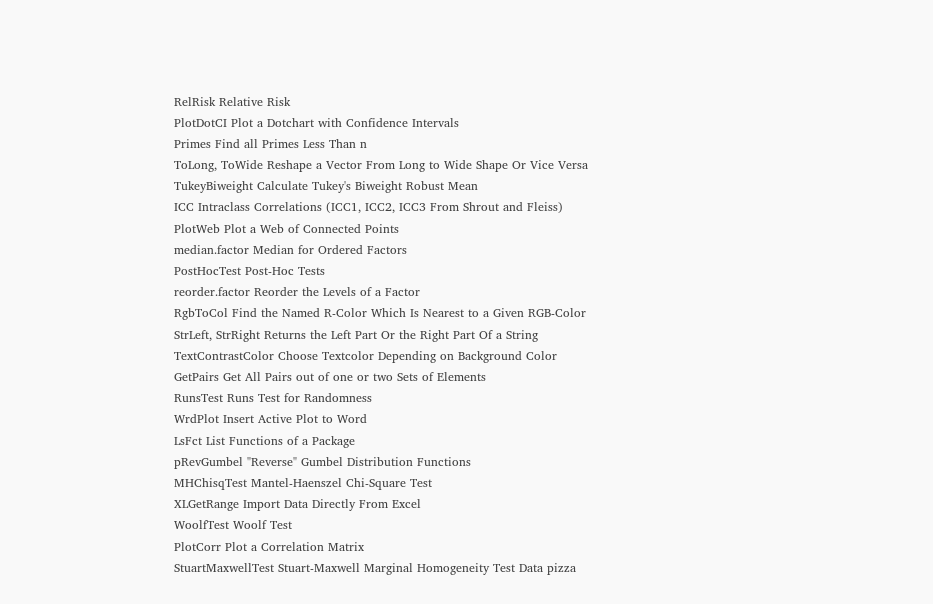RelRisk Relative Risk
PlotDotCI Plot a Dotchart with Confidence Intervals
Primes Find all Primes Less Than n
ToLong, ToWide Reshape a Vector From Long to Wide Shape Or Vice Versa
TukeyBiweight Calculate Tukey's Biweight Robust Mean
ICC Intraclass Correlations (ICC1, ICC2, ICC3 From Shrout and Fleiss)
PlotWeb Plot a Web of Connected Points
median.factor Median for Ordered Factors
PostHocTest Post-Hoc Tests
reorder.factor Reorder the Levels of a Factor
RgbToCol Find the Named R-Color Which Is Nearest to a Given RGB-Color
StrLeft, StrRight Returns the Left Part Or the Right Part Of a String
TextContrastColor Choose Textcolor Depending on Background Color
GetPairs Get All Pairs out of one or two Sets of Elements
RunsTest Runs Test for Randomness
WrdPlot Insert Active Plot to Word
LsFct List Functions of a Package
pRevGumbel "Reverse" Gumbel Distribution Functions
MHChisqTest Mantel-Haenszel Chi-Square Test
XLGetRange Import Data Directly From Excel
WoolfTest Woolf Test
PlotCorr Plot a Correlation Matrix
StuartMaxwellTest Stuart-Maxwell Marginal Homogeneity Test Data pizza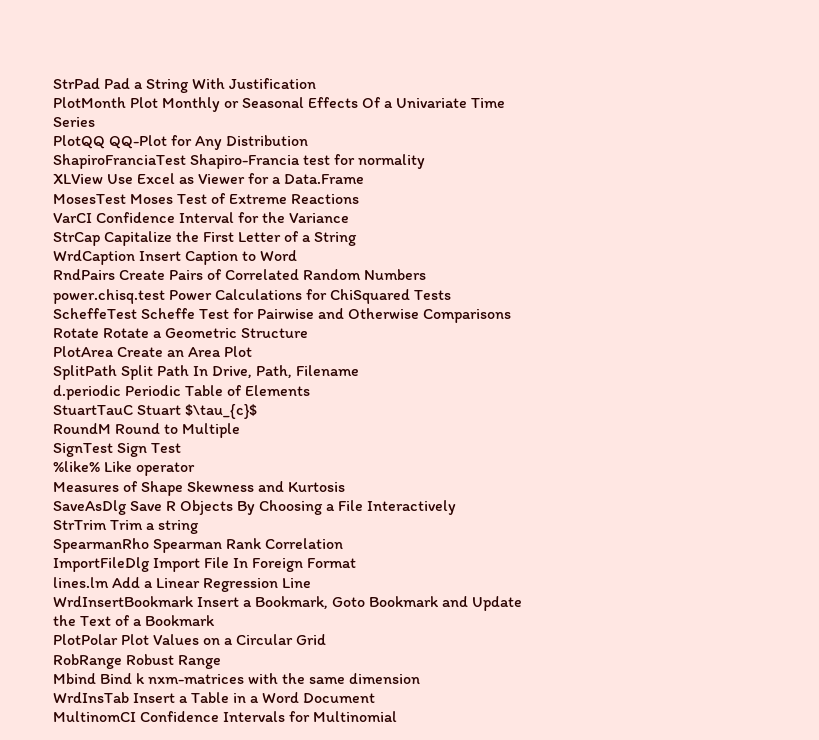StrPad Pad a String With Justification
PlotMonth Plot Monthly or Seasonal Effects Of a Univariate Time Series
PlotQQ QQ-Plot for Any Distribution
ShapiroFranciaTest Shapiro-Francia test for normality
XLView Use Excel as Viewer for a Data.Frame
MosesTest Moses Test of Extreme Reactions
VarCI Confidence Interval for the Variance
StrCap Capitalize the First Letter of a String
WrdCaption Insert Caption to Word
RndPairs Create Pairs of Correlated Random Numbers
power.chisq.test Power Calculations for ChiSquared Tests
ScheffeTest Scheffe Test for Pairwise and Otherwise Comparisons
Rotate Rotate a Geometric Structure
PlotArea Create an Area Plot
SplitPath Split Path In Drive, Path, Filename
d.periodic Periodic Table of Elements
StuartTauC Stuart $\tau_{c}$
RoundM Round to Multiple
SignTest Sign Test
%like% Like operator
Measures of Shape Skewness and Kurtosis
SaveAsDlg Save R Objects By Choosing a File Interactively
StrTrim Trim a string
SpearmanRho Spearman Rank Correlation
ImportFileDlg Import File In Foreign Format
lines.lm Add a Linear Regression Line
WrdInsertBookmark Insert a Bookmark, Goto Bookmark and Update the Text of a Bookmark
PlotPolar Plot Values on a Circular Grid
RobRange Robust Range
Mbind Bind k nxm-matrices with the same dimension
WrdInsTab Insert a Table in a Word Document
MultinomCI Confidence Intervals for Multinomial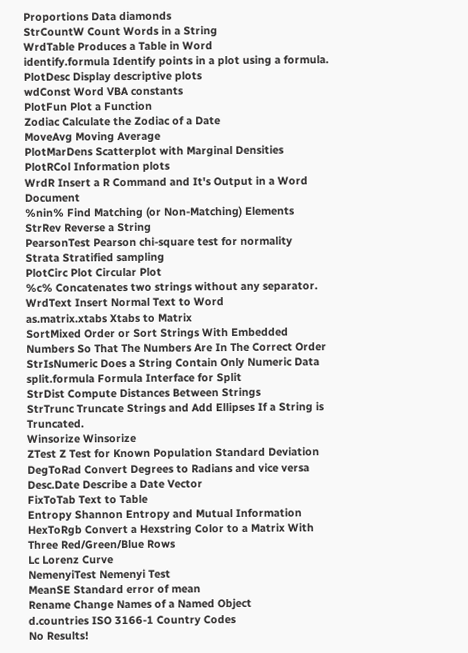Proportions Data diamonds
StrCountW Count Words in a String
WrdTable Produces a Table in Word
identify.formula Identify points in a plot using a formula.
PlotDesc Display descriptive plots
wdConst Word VBA constants
PlotFun Plot a Function
Zodiac Calculate the Zodiac of a Date
MoveAvg Moving Average
PlotMarDens Scatterplot with Marginal Densities
PlotRCol Information plots
WrdR Insert a R Command and It's Output in a Word Document
%nin% Find Matching (or Non-Matching) Elements
StrRev Reverse a String
PearsonTest Pearson chi-square test for normality
Strata Stratified sampling
PlotCirc Plot Circular Plot
%c% Concatenates two strings without any separator.
WrdText Insert Normal Text to Word
as.matrix.xtabs Xtabs to Matrix
SortMixed Order or Sort Strings With Embedded Numbers So That The Numbers Are In The Correct Order
StrIsNumeric Does a String Contain Only Numeric Data
split.formula Formula Interface for Split
StrDist Compute Distances Between Strings
StrTrunc Truncate Strings and Add Ellipses If a String is Truncated.
Winsorize Winsorize
ZTest Z Test for Known Population Standard Deviation
DegToRad Convert Degrees to Radians and vice versa
Desc.Date Describe a Date Vector
FixToTab Text to Table
Entropy Shannon Entropy and Mutual Information
HexToRgb Convert a Hexstring Color to a Matrix With Three Red/Green/Blue Rows
Lc Lorenz Curve
NemenyiTest Nemenyi Test
MeanSE Standard error of mean
Rename Change Names of a Named Object
d.countries ISO 3166-1 Country Codes
No Results!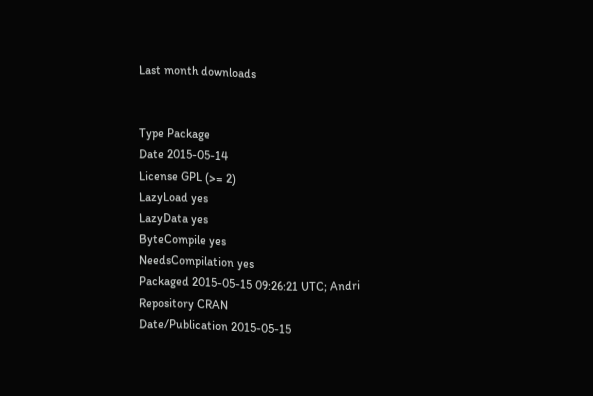Last month downloads


Type Package
Date 2015-05-14
License GPL (>= 2)
LazyLoad yes
LazyData yes
ByteCompile yes
NeedsCompilation yes
Packaged 2015-05-15 09:26:21 UTC; Andri
Repository CRAN
Date/Publication 2015-05-15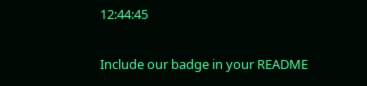12:44:45

Include our badge in your README